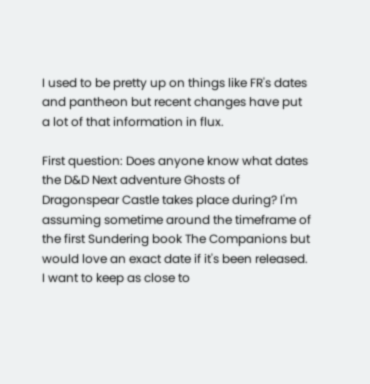I used to be pretty up on things like FR's dates and pantheon but recent changes have put a lot of that information in flux.

First question: Does anyone know what dates the D&D Next adventure Ghosts of Dragonspear Castle takes place during? I'm assuming sometime around the timeframe of the first Sundering book The Companions but would love an exact date if it's been released. I want to keep as close to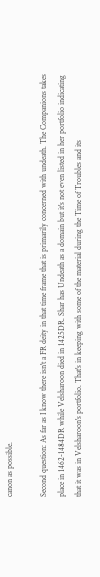canon as possible.

Second question: As far as I know there isn't a FR deity in that time frame that is primarily concerned with undeath. The Companions takes place in 1462-1484DR while Velsharoon died in 1425DR. Shar has Undeath as a domain but it's not even listed in her portfolio indicating that it was in Velsharoon's portfolio. That's in keeping with some of the material during the Time of Troubles and its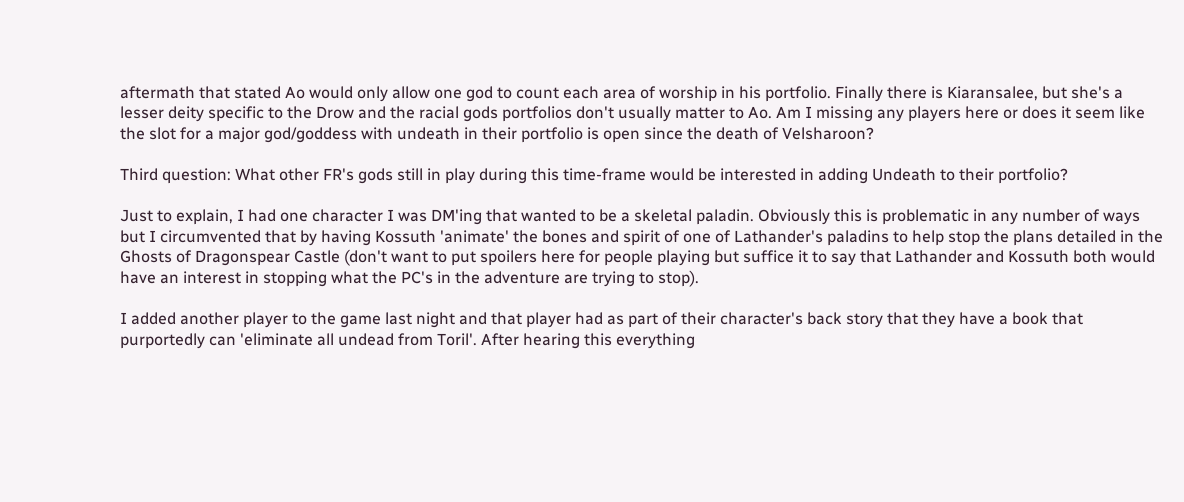aftermath that stated Ao would only allow one god to count each area of worship in his portfolio. Finally there is Kiaransalee, but she's a lesser deity specific to the Drow and the racial gods portfolios don't usually matter to Ao. Am I missing any players here or does it seem like the slot for a major god/goddess with undeath in their portfolio is open since the death of Velsharoon?

Third question: What other FR's gods still in play during this time-frame would be interested in adding Undeath to their portfolio?

Just to explain, I had one character I was DM'ing that wanted to be a skeletal paladin. Obviously this is problematic in any number of ways but I circumvented that by having Kossuth 'animate' the bones and spirit of one of Lathander's paladins to help stop the plans detailed in the Ghosts of Dragonspear Castle (don't want to put spoilers here for people playing but suffice it to say that Lathander and Kossuth both would have an interest in stopping what the PC's in the adventure are trying to stop).

I added another player to the game last night and that player had as part of their character's back story that they have a book that purportedly can 'eliminate all undead from Toril'. After hearing this everything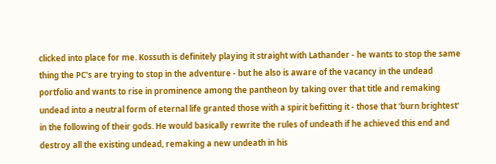clicked into place for me. Kossuth is definitely playing it straight with Lathander - he wants to stop the same thing the PC's are trying to stop in the adventure - but he also is aware of the vacancy in the undead portfolio and wants to rise in prominence among the pantheon by taking over that title and remaking undead into a neutral form of eternal life granted those with a spirit befitting it - those that 'burn brightest' in the following of their gods. He would basically rewrite the rules of undeath if he achieved this end and destroy all the existing undead, remaking a new undeath in his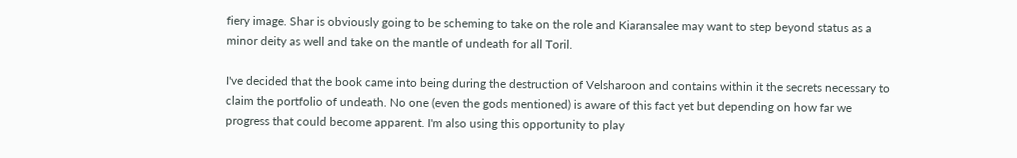fiery image. Shar is obviously going to be scheming to take on the role and Kiaransalee may want to step beyond status as a minor deity as well and take on the mantle of undeath for all Toril.

I've decided that the book came into being during the destruction of Velsharoon and contains within it the secrets necessary to claim the portfolio of undeath. No one (even the gods mentioned) is aware of this fact yet but depending on how far we progress that could become apparent. I'm also using this opportunity to play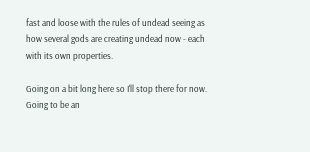fast and loose with the rules of undead seeing as how several gods are creating undead now - each with its own properties.

Going on a bit long here so I'll stop there for now. Going to be an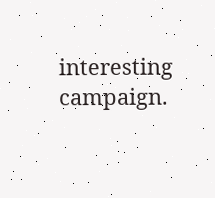interesting campaign.